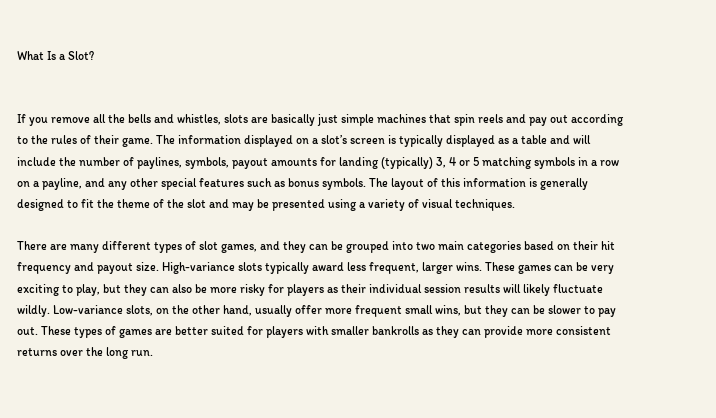What Is a Slot?


If you remove all the bells and whistles, slots are basically just simple machines that spin reels and pay out according to the rules of their game. The information displayed on a slot’s screen is typically displayed as a table and will include the number of paylines, symbols, payout amounts for landing (typically) 3, 4 or 5 matching symbols in a row on a payline, and any other special features such as bonus symbols. The layout of this information is generally designed to fit the theme of the slot and may be presented using a variety of visual techniques.

There are many different types of slot games, and they can be grouped into two main categories based on their hit frequency and payout size. High-variance slots typically award less frequent, larger wins. These games can be very exciting to play, but they can also be more risky for players as their individual session results will likely fluctuate wildly. Low-variance slots, on the other hand, usually offer more frequent small wins, but they can be slower to pay out. These types of games are better suited for players with smaller bankrolls as they can provide more consistent returns over the long run.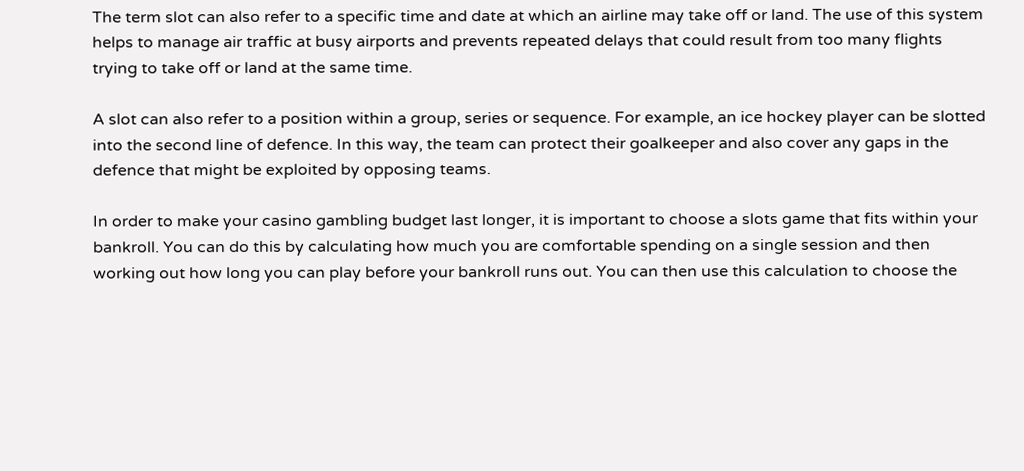The term slot can also refer to a specific time and date at which an airline may take off or land. The use of this system helps to manage air traffic at busy airports and prevents repeated delays that could result from too many flights trying to take off or land at the same time.

A slot can also refer to a position within a group, series or sequence. For example, an ice hockey player can be slotted into the second line of defence. In this way, the team can protect their goalkeeper and also cover any gaps in the defence that might be exploited by opposing teams.

In order to make your casino gambling budget last longer, it is important to choose a slots game that fits within your bankroll. You can do this by calculating how much you are comfortable spending on a single session and then working out how long you can play before your bankroll runs out. You can then use this calculation to choose the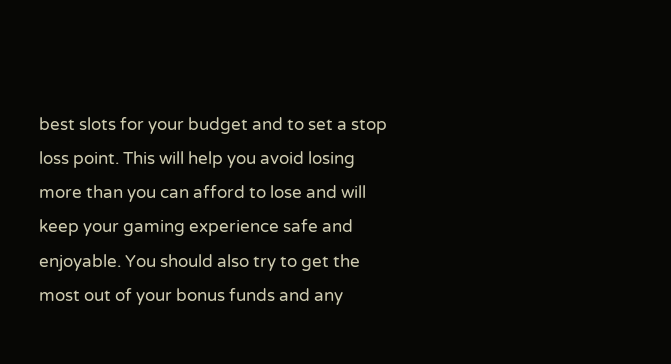best slots for your budget and to set a stop loss point. This will help you avoid losing more than you can afford to lose and will keep your gaming experience safe and enjoyable. You should also try to get the most out of your bonus funds and any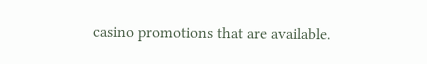casino promotions that are available.